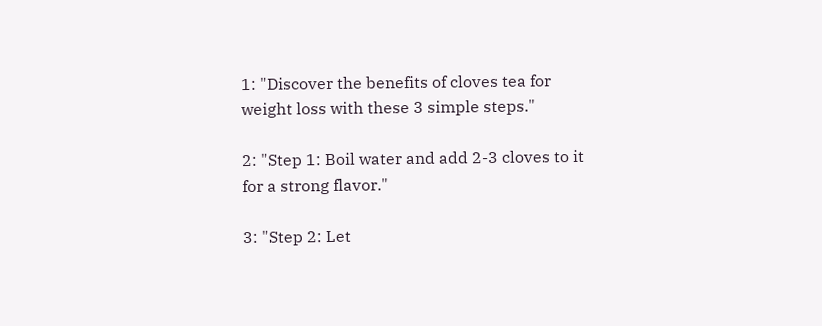1: "Discover the benefits of cloves tea for weight loss with these 3 simple steps."

2: "Step 1: Boil water and add 2-3 cloves to it for a strong flavor."

3: "Step 2: Let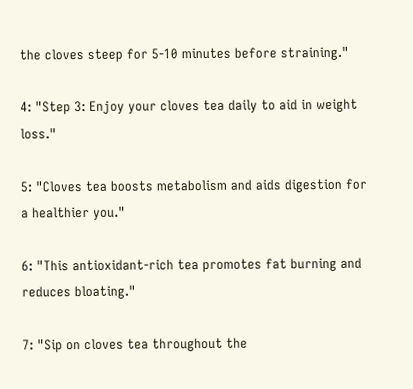the cloves steep for 5-10 minutes before straining."

4: "Step 3: Enjoy your cloves tea daily to aid in weight loss."

5: "Cloves tea boosts metabolism and aids digestion for a healthier you."

6: "This antioxidant-rich tea promotes fat burning and reduces bloating."

7: "Sip on cloves tea throughout the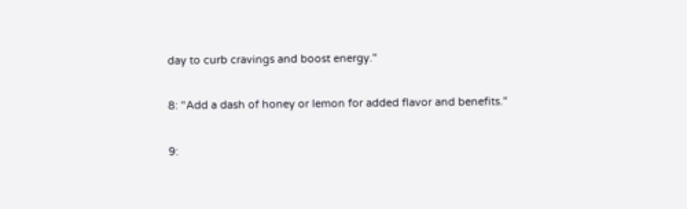day to curb cravings and boost energy."

8: "Add a dash of honey or lemon for added flavor and benefits."

9: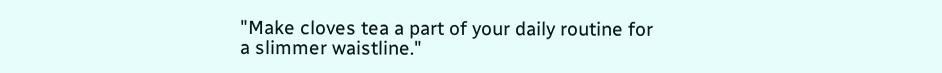"Make cloves tea a part of your daily routine for a slimmer waistline."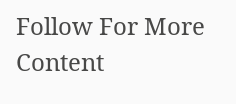Follow For More Content